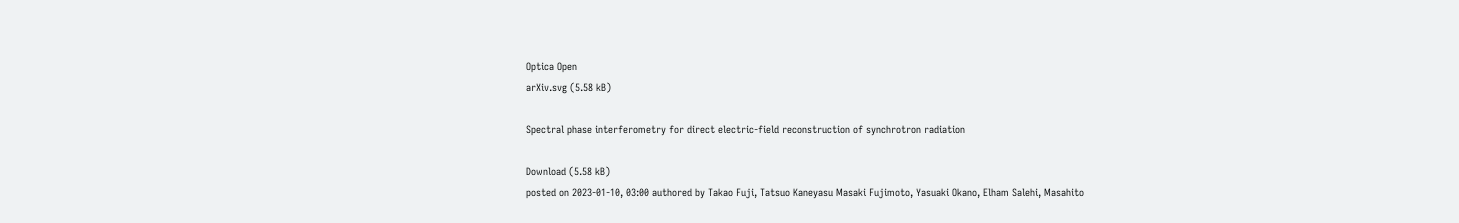Optica Open
arXiv.svg (5.58 kB)

Spectral phase interferometry for direct electric-field reconstruction of synchrotron radiation

Download (5.58 kB)
posted on 2023-01-10, 03:00 authored by Takao Fuji, Tatsuo Kaneyasu Masaki Fujimoto, Yasuaki Okano, Elham Salehi, Masahito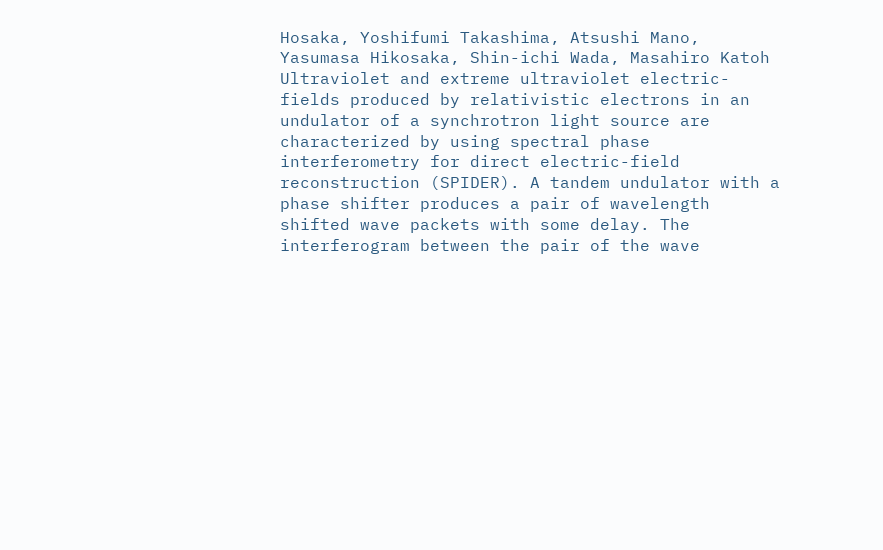Hosaka, Yoshifumi Takashima, Atsushi Mano, Yasumasa Hikosaka, Shin-ichi Wada, Masahiro Katoh
Ultraviolet and extreme ultraviolet electric-fields produced by relativistic electrons in an undulator of a synchrotron light source are characterized by using spectral phase interferometry for direct electric-field reconstruction (SPIDER). A tandem undulator with a phase shifter produces a pair of wavelength shifted wave packets with some delay. The interferogram between the pair of the wave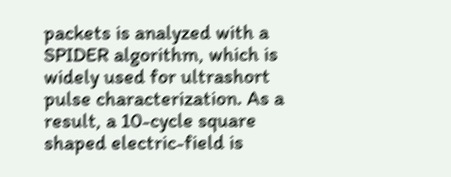packets is analyzed with a SPIDER algorithm, which is widely used for ultrashort pulse characterization. As a result, a 10-cycle square shaped electric-field is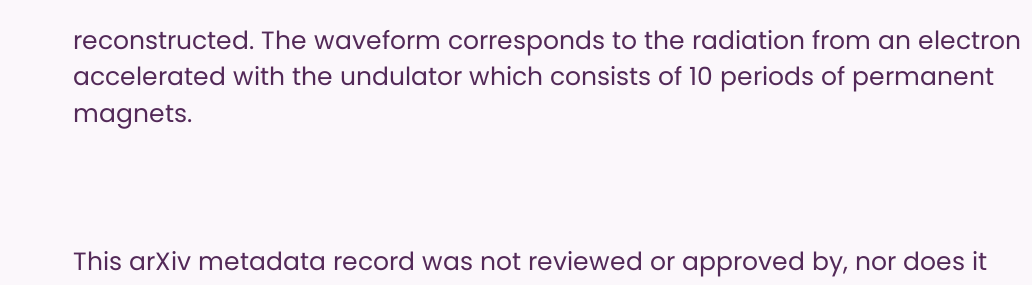reconstructed. The waveform corresponds to the radiation from an electron accelerated with the undulator which consists of 10 periods of permanent magnets.



This arXiv metadata record was not reviewed or approved by, nor does it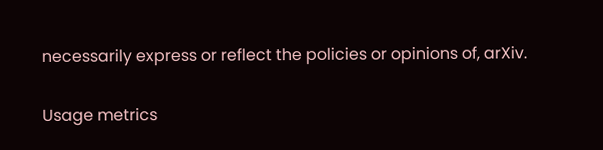necessarily express or reflect the policies or opinions of, arXiv.

Usage metrics